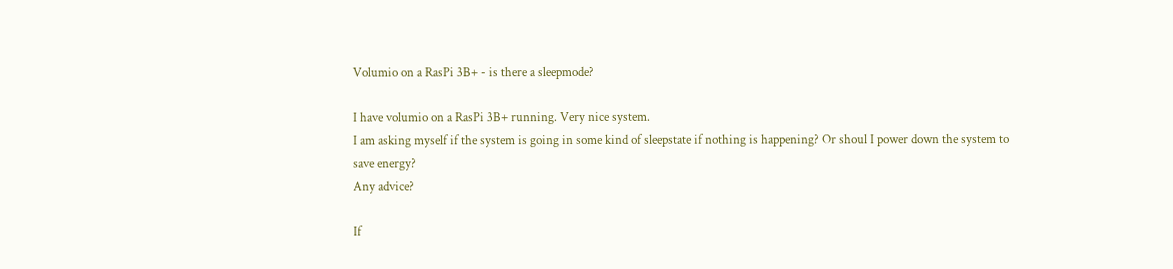Volumio on a RasPi 3B+ - is there a sleepmode?

I have volumio on a RasPi 3B+ running. Very nice system.
I am asking myself if the system is going in some kind of sleepstate if nothing is happening? Or shoul I power down the system to save energy?
Any advice?

If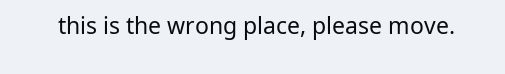this is the wrong place, please move.